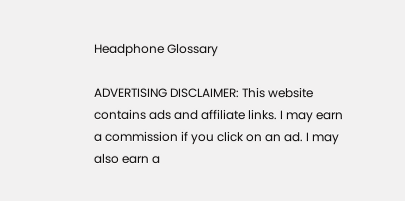Headphone Glossary

ADVERTISING DISCLAIMER: This website contains ads and affiliate links. I may earn a commission if you click on an ad. I may also earn a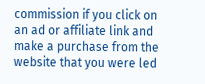commission if you click on an ad or affiliate link and make a purchase from the website that you were led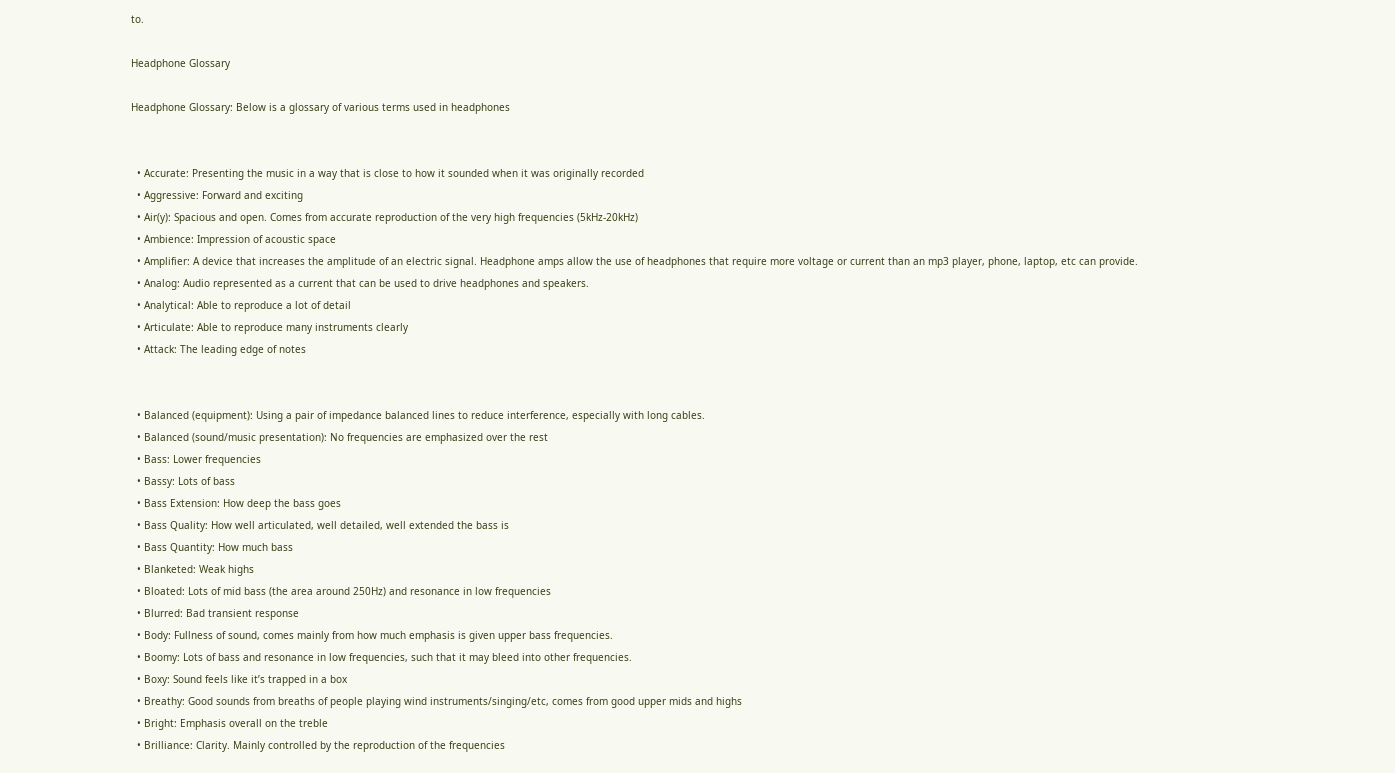to.

Headphone Glossary

Headphone Glossary: Below is a glossary of various terms used in headphones


  • Accurate: Presenting the music in a way that is close to how it sounded when it was originally recorded
  • Aggressive: Forward and exciting
  • Air(y): Spacious and open. Comes from accurate reproduction of the very high frequencies (5kHz-20kHz)
  • Ambience: Impression of acoustic space
  • Amplifier: A device that increases the amplitude of an electric signal. Headphone amps allow the use of headphones that require more voltage or current than an mp3 player, phone, laptop, etc can provide.
  • Analog: Audio represented as a current that can be used to drive headphones and speakers.
  • Analytical: Able to reproduce a lot of detail
  • Articulate: Able to reproduce many instruments clearly
  • Attack: The leading edge of notes


  • Balanced (equipment): Using a pair of impedance balanced lines to reduce interference, especially with long cables.
  • Balanced (sound/music presentation): No frequencies are emphasized over the rest
  • Bass: Lower frequencies
  • Bassy: Lots of bass
  • Bass Extension: How deep the bass goes
  • Bass Quality: How well articulated, well detailed, well extended the bass is
  • Bass Quantity: How much bass
  • Blanketed: Weak highs
  • Bloated: Lots of mid bass (the area around 250Hz) and resonance in low frequencies
  • Blurred: Bad transient response
  • Body: Fullness of sound, comes mainly from how much emphasis is given upper bass frequencies.
  • Boomy: Lots of bass and resonance in low frequencies, such that it may bleed into other frequencies.
  • Boxy: Sound feels like it’s trapped in a box
  • Breathy: Good sounds from breaths of people playing wind instruments/singing/etc, comes from good upper mids and highs
  • Bright: Emphasis overall on the treble
  • Brilliance: Clarity. Mainly controlled by the reproduction of the frequencies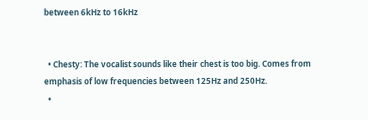between 6kHz to 16kHz


  • Chesty: The vocalist sounds like their chest is too big. Comes from emphasis of low frequencies between 125Hz and 250Hz.
  •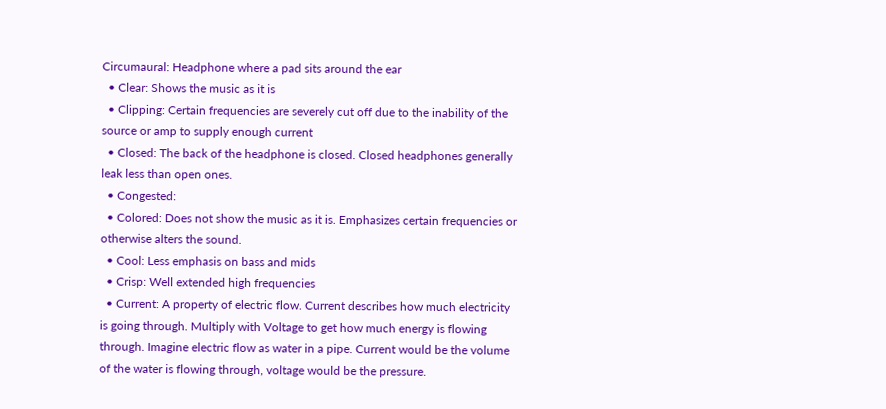Circumaural: Headphone where a pad sits around the ear
  • Clear: Shows the music as it is
  • Clipping: Certain frequencies are severely cut off due to the inability of the source or amp to supply enough current
  • Closed: The back of the headphone is closed. Closed headphones generally leak less than open ones.
  • Congested:
  • Colored: Does not show the music as it is. Emphasizes certain frequencies or otherwise alters the sound.
  • Cool: Less emphasis on bass and mids
  • Crisp: Well extended high frequencies
  • Current: A property of electric flow. Current describes how much electricity is going through. Multiply with Voltage to get how much energy is flowing through. Imagine electric flow as water in a pipe. Current would be the volume of the water is flowing through, voltage would be the pressure.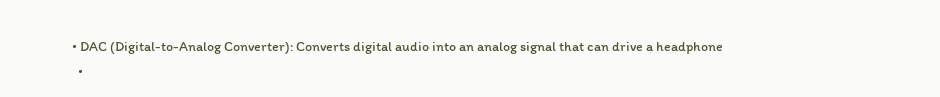• DAC (Digital-to-Analog Converter): Converts digital audio into an analog signal that can drive a headphone
  •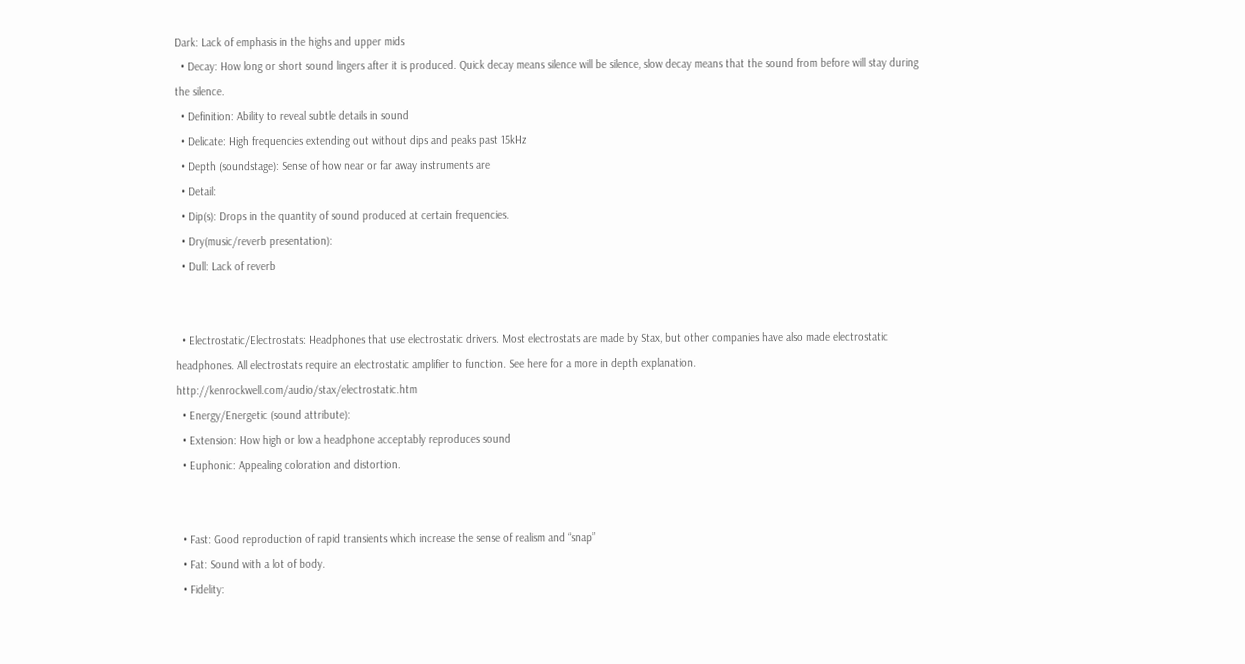Dark: Lack of emphasis in the highs and upper mids
  • Decay: How long or short sound lingers after it is produced. Quick decay means silence will be silence, slow decay means that the sound from before will stay during the silence.
  • Definition: Ability to reveal subtle details in sound
  • Delicate: High frequencies extending out without dips and peaks past 15kHz
  • Depth (soundstage): Sense of how near or far away instruments are
  • Detail:
  • Dip(s): Drops in the quantity of sound produced at certain frequencies.
  • Dry(music/reverb presentation):
  • Dull: Lack of reverb


  • Electrostatic/Electrostats: Headphones that use electrostatic drivers. Most electrostats are made by Stax, but other companies have also made electrostatic headphones. All electrostats require an electrostatic amplifier to function. See here for a more in depth explanation. http://kenrockwell.com/audio/stax/electrostatic.htm
  • Energy/Energetic (sound attribute):
  • Extension: How high or low a headphone acceptably reproduces sound
  • Euphonic: Appealing coloration and distortion.


  • Fast: Good reproduction of rapid transients which increase the sense of realism and “snap”
  • Fat: Sound with a lot of body.
  • Fidelity: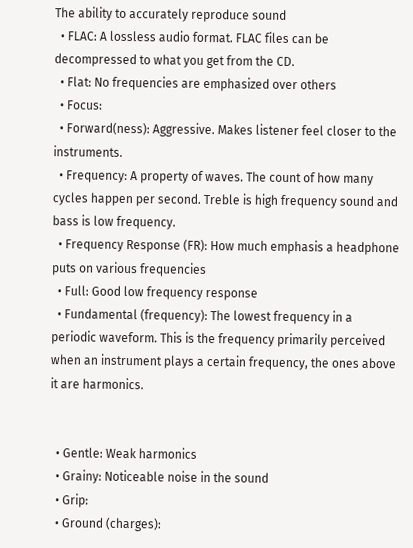The ability to accurately reproduce sound
  • FLAC: A lossless audio format. FLAC files can be decompressed to what you get from the CD.
  • Flat: No frequencies are emphasized over others
  • Focus:
  • Forward(ness): Aggressive. Makes listener feel closer to the instruments.
  • Frequency: A property of waves. The count of how many cycles happen per second. Treble is high frequency sound and bass is low frequency.
  • Frequency Response (FR): How much emphasis a headphone puts on various frequencies
  • Full: Good low frequency response
  • Fundamental (frequency): The lowest frequency in a periodic waveform. This is the frequency primarily perceived when an instrument plays a certain frequency, the ones above it are harmonics.


  • Gentle: Weak harmonics
  • Grainy: Noticeable noise in the sound
  • Grip:
  • Ground (charges):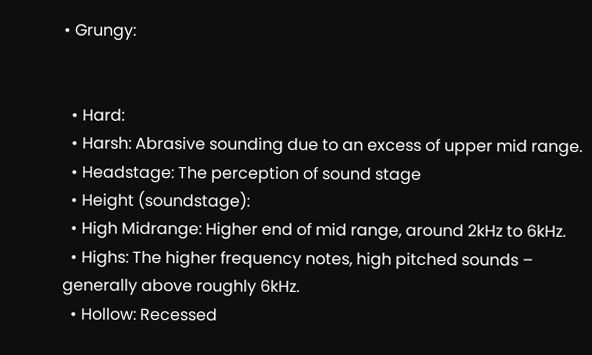• Grungy:


  • Hard:
  • Harsh: Abrasive sounding due to an excess of upper mid range.
  • Headstage: The perception of sound stage
  • Height (soundstage):
  • High Midrange: Higher end of mid range, around 2kHz to 6kHz.
  • Highs: The higher frequency notes, high pitched sounds – generally above roughly 6kHz.
  • Hollow: Recessed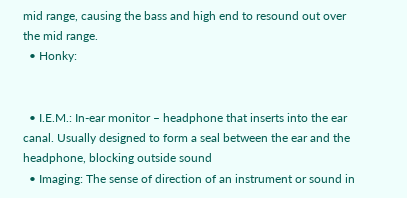mid range, causing the bass and high end to resound out over the mid range.
  • Honky:


  • I.E.M.: In-ear monitor – headphone that inserts into the ear canal. Usually designed to form a seal between the ear and the headphone, blocking outside sound
  • Imaging: The sense of direction of an instrument or sound in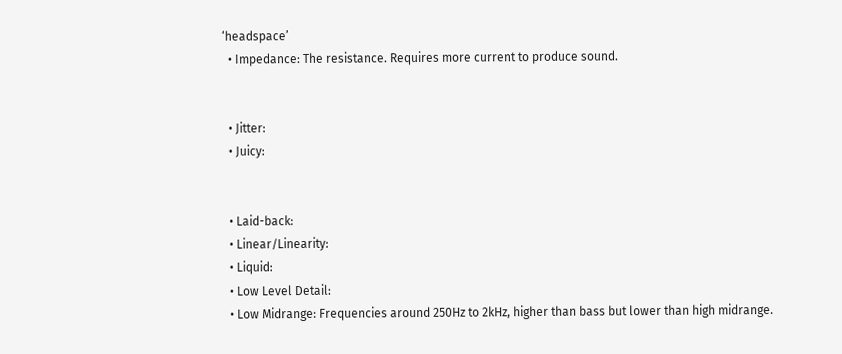‘headspace’
  • Impedance: The resistance. Requires more current to produce sound.


  • Jitter:
  • Juicy:


  • Laid-back:
  • Linear/Linearity:
  • Liquid:
  • Low Level Detail:
  • Low Midrange: Frequencies around 250Hz to 2kHz, higher than bass but lower than high midrange.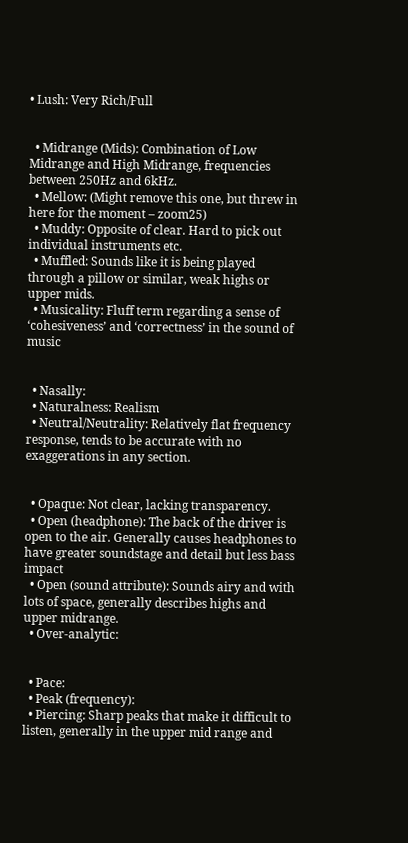• Lush: Very Rich/Full


  • Midrange (Mids): Combination of Low Midrange and High Midrange, frequencies between 250Hz and 6kHz.
  • Mellow: (Might remove this one, but threw in here for the moment – zoom25)
  • Muddy: Opposite of clear. Hard to pick out individual instruments etc.
  • Muffled: Sounds like it is being played through a pillow or similar, weak highs or upper mids.
  • Musicality: Fluff term regarding a sense of ‘cohesiveness’ and ‘correctness’ in the sound of music


  • Nasally:
  • Naturalness: Realism
  • Neutral/Neutrality: Relatively flat frequency response, tends to be accurate with no exaggerations in any section.


  • Opaque: Not clear, lacking transparency.
  • Open (headphone): The back of the driver is open to the air. Generally causes headphones to have greater soundstage and detail but less bass impact
  • Open (sound attribute): Sounds airy and with lots of space, generally describes highs and upper midrange.
  • Over-analytic:


  • Pace:
  • Peak (frequency):
  • Piercing: Sharp peaks that make it difficult to listen, generally in the upper mid range and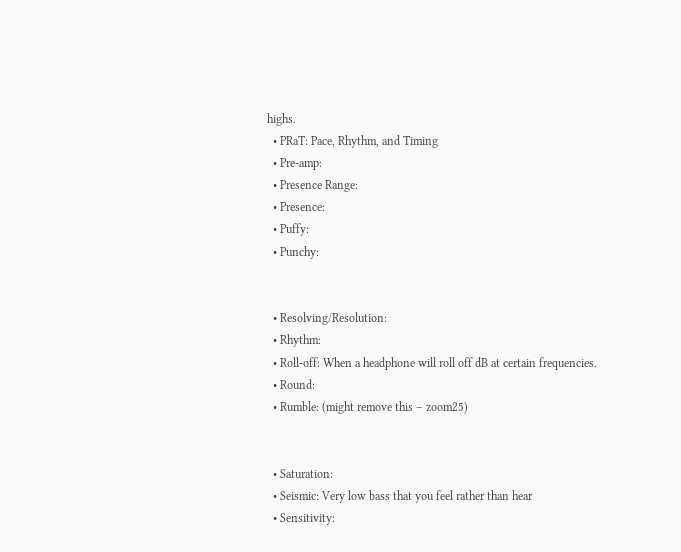highs.
  • PRaT: Pace, Rhythm, and Timing
  • Pre-amp:
  • Presence Range:
  • Presence:
  • Puffy:
  • Punchy:


  • Resolving/Resolution:
  • Rhythm:
  • Roll-off: When a headphone will roll off dB at certain frequencies.
  • Round:
  • Rumble: (might remove this – zoom25)


  • Saturation:
  • Seismic: Very low bass that you feel rather than hear
  • Sensitivity: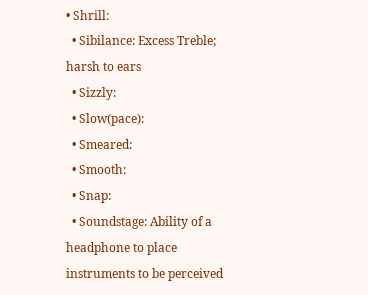• Shrill:
  • Sibilance: Excess Treble; harsh to ears
  • Sizzly:
  • Slow(pace):
  • Smeared:
  • Smooth:
  • Snap:
  • Soundstage: Ability of a headphone to place instruments to be perceived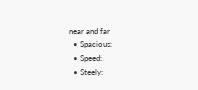near and far
  • Spacious:
  • Speed:
  • Steely: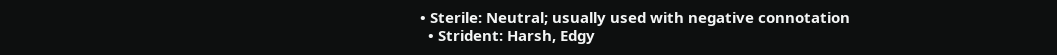• Sterile: Neutral; usually used with negative connotation
  • Strident: Harsh, Edgy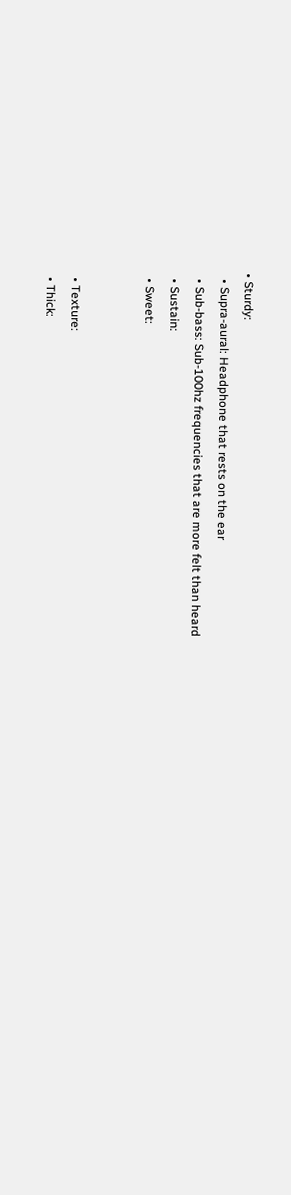• Sturdy:
  • Supra-aural: Headphone that rests on the ear
  • Sub-bass: Sub-100hz frequencies that are more felt than heard
  • Sustain:
  • Sweet:


  • Texture:
  • Thick: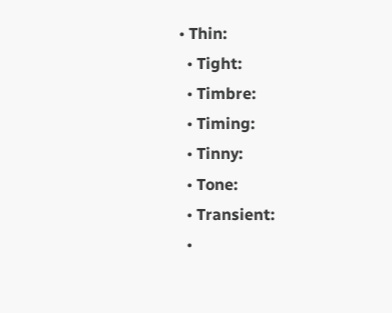• Thin:
  • Tight:
  • Timbre:
  • Timing:
  • Tinny:
  • Tone:
  • Transient:
  •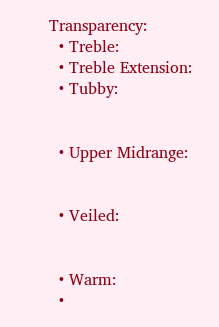Transparency:
  • Treble:
  • Treble Extension:
  • Tubby:


  • Upper Midrange:


  • Veiled:


  • Warm:
  •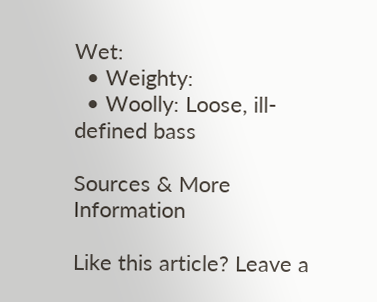Wet:
  • Weighty:
  • Woolly: Loose, ill-defined bass

Sources & More Information

Like this article? Leave a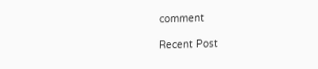comment

Recent Post